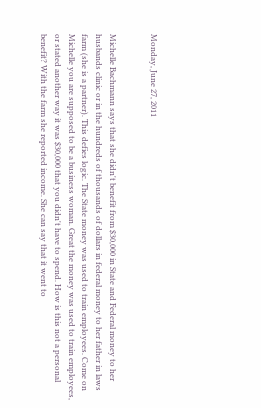Monday, June 27, 2011


Michelle Bachmann says that she didn't benefit from $30,000 in State and Federal money to her husbands clinic or in the hundreds of thousands of dollars in federal money to her father in laws farm (she is a partner). This defies logic. The State money was used to train employees. Come on Michelle you are supposed to be a business woman. Great the money was used to train employees, or stated another way it was $30,000 that you didn't have to spend. How is this not a personal benefit? With the farm she reported income. She can say that it went to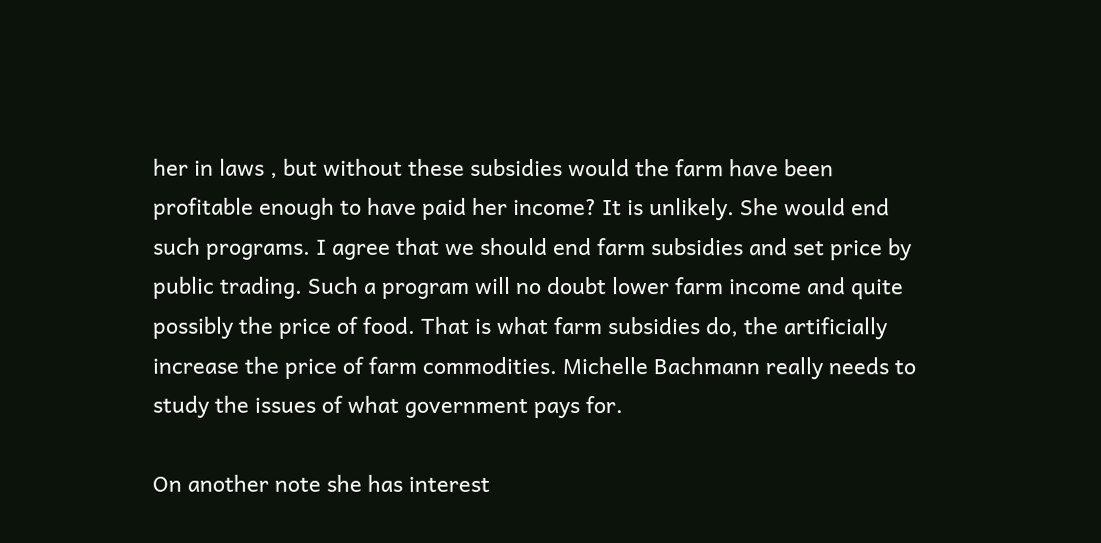her in laws , but without these subsidies would the farm have been profitable enough to have paid her income? It is unlikely. She would end such programs. I agree that we should end farm subsidies and set price by public trading. Such a program will no doubt lower farm income and quite possibly the price of food. That is what farm subsidies do, the artificially increase the price of farm commodities. Michelle Bachmann really needs to study the issues of what government pays for.

On another note she has interest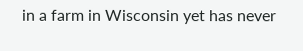in a farm in Wisconsin yet has never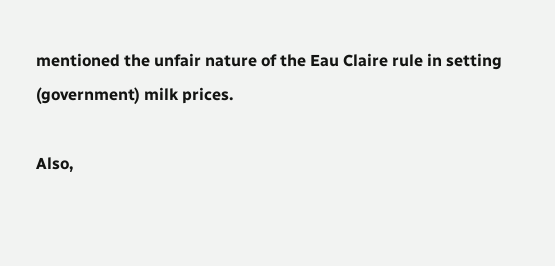mentioned the unfair nature of the Eau Claire rule in setting (government) milk prices.

Also,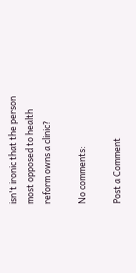isn't ironic that the person most opposed to health reform owns a clinic?

No comments:

Post a Comment